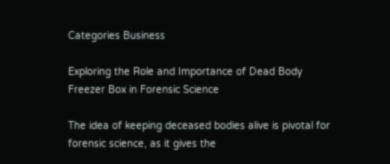Categories Business

Exploring the Role and Importance of Dead Body Freezer Box in Forensic Science

The idea of keeping deceased bodies alive is pivotal for forensic science, as it gives the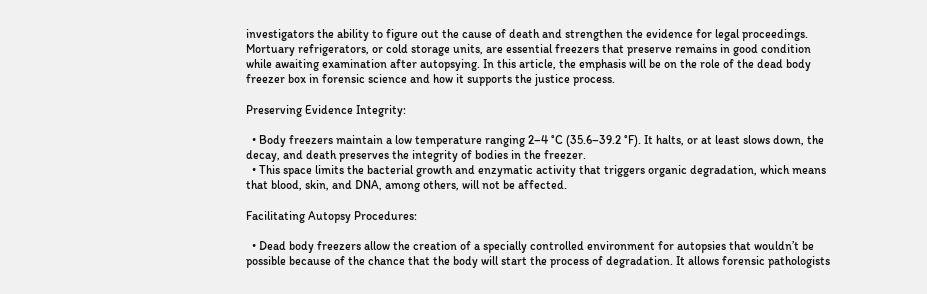investigators the ability to figure out the cause of death and strengthen the evidence for legal proceedings. Mortuary refrigerators, or cold storage units, are essential freezers that preserve remains in good condition while awaiting examination after autopsying. In this article, the emphasis will be on the role of the dead body freezer box in forensic science and how it supports the justice process.

Preserving Evidence Integrity:

  • Body freezers maintain a low temperature ranging 2–4 °C (35.6–39.2 °F). It halts, or at least slows down, the decay, and death preserves the integrity of bodies in the freezer.
  • This space limits the bacterial growth and enzymatic activity that triggers organic degradation, which means that blood, skin, and DNA, among others, will not be affected.

Facilitating Autopsy Procedures:

  • Dead body freezers allow the creation of a specially controlled environment for autopsies that wouldn’t be possible because of the chance that the body will start the process of degradation. It allows forensic pathologists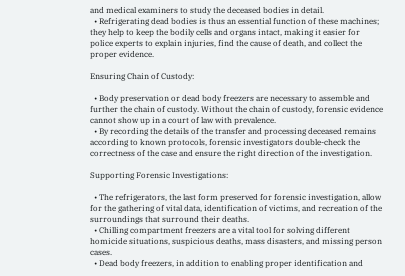and medical examiners to study the deceased bodies in detail.
  • Refrigerating dead bodies is thus an essential function of these machines; they help to keep the bodily cells and organs intact, making it easier for police experts to explain injuries, find the cause of death, and collect the proper evidence.

Ensuring Chain of Custody:

  • Body preservation or dead body freezers are necessary to assemble and further the chain of custody. Without the chain of custody, forensic evidence cannot show up in a court of law with prevalence.
  • By recording the details of the transfer and processing deceased remains according to known protocols, forensic investigators double-check the correctness of the case and ensure the right direction of the investigation.

Supporting Forensic Investigations:

  • The refrigerators, the last form preserved for forensic investigation, allow for the gathering of vital data, identification of victims, and recreation of the surroundings that surround their deaths.
  • Chilling compartment freezers are a vital tool for solving different homicide situations, suspicious deaths, mass disasters, and missing person cases.
  • Dead body freezers, in addition to enabling proper identification and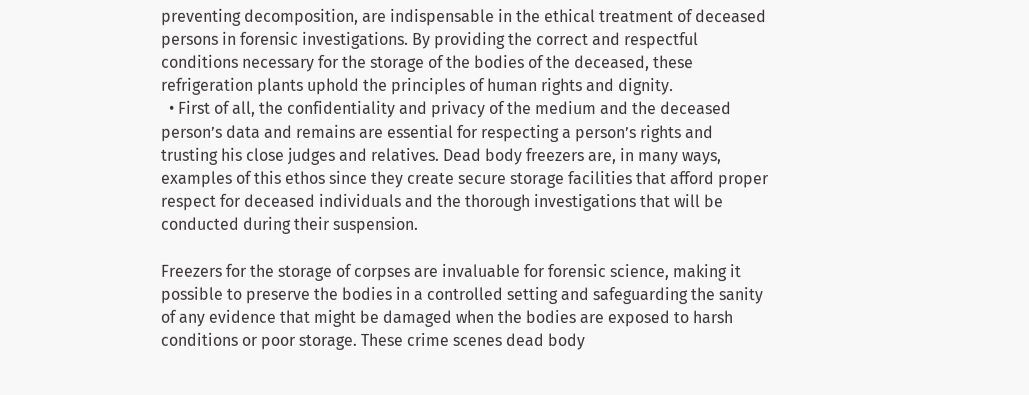preventing decomposition, are indispensable in the ethical treatment of deceased persons in forensic investigations. By providing the correct and respectful conditions necessary for the storage of the bodies of the deceased, these refrigeration plants uphold the principles of human rights and dignity.
  • First of all, the confidentiality and privacy of the medium and the deceased person’s data and remains are essential for respecting a person’s rights and trusting his close judges and relatives. Dead body freezers are, in many ways, examples of this ethos since they create secure storage facilities that afford proper respect for deceased individuals and the thorough investigations that will be conducted during their suspension.

Freezers for the storage of corpses are invaluable for forensic science, making it possible to preserve the bodies in a controlled setting and safeguarding the sanity of any evidence that might be damaged when the bodies are exposed to harsh conditions or poor storage. These crime scenes dead body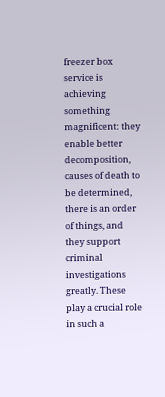freezer box service is achieving something magnificent: they enable better decomposition, causes of death to be determined, there is an order of things, and they support criminal investigations greatly. These play a crucial role in such a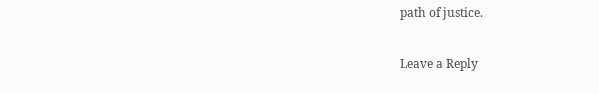path of justice.

Leave a Reply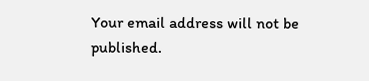Your email address will not be published.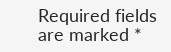Required fields are marked *